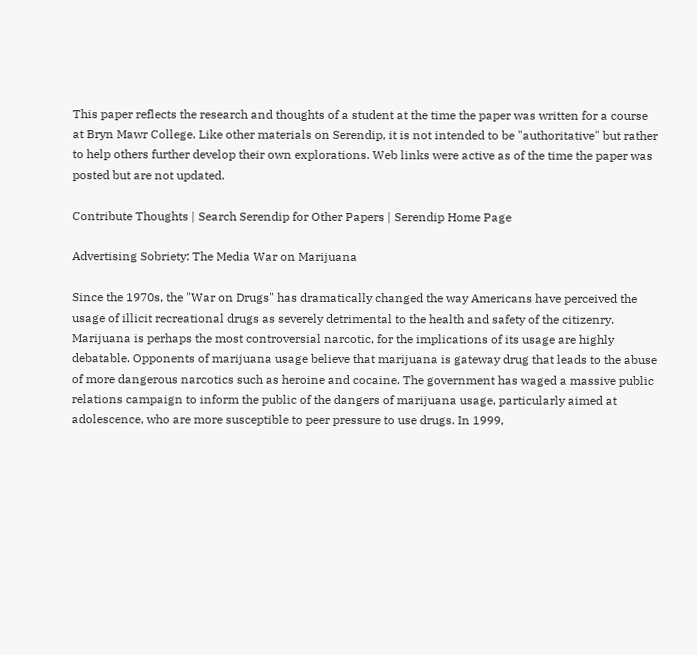This paper reflects the research and thoughts of a student at the time the paper was written for a course at Bryn Mawr College. Like other materials on Serendip, it is not intended to be "authoritative" but rather to help others further develop their own explorations. Web links were active as of the time the paper was posted but are not updated.

Contribute Thoughts | Search Serendip for Other Papers | Serendip Home Page

Advertising Sobriety: The Media War on Marijuana

Since the 1970s, the "War on Drugs" has dramatically changed the way Americans have perceived the usage of illicit recreational drugs as severely detrimental to the health and safety of the citizenry. Marijuana is perhaps the most controversial narcotic, for the implications of its usage are highly debatable. Opponents of marijuana usage believe that marijuana is gateway drug that leads to the abuse of more dangerous narcotics such as heroine and cocaine. The government has waged a massive public relations campaign to inform the public of the dangers of marijuana usage, particularly aimed at adolescence, who are more susceptible to peer pressure to use drugs. In 1999,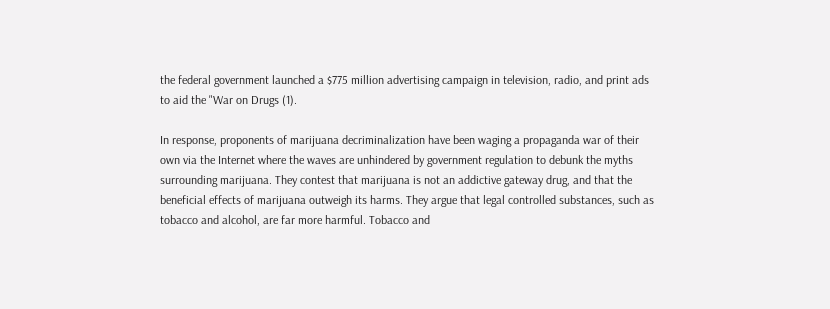the federal government launched a $775 million advertising campaign in television, radio, and print ads to aid the "War on Drugs (1).

In response, proponents of marijuana decriminalization have been waging a propaganda war of their own via the Internet where the waves are unhindered by government regulation to debunk the myths surrounding marijuana. They contest that marijuana is not an addictive gateway drug, and that the beneficial effects of marijuana outweigh its harms. They argue that legal controlled substances, such as tobacco and alcohol, are far more harmful. Tobacco and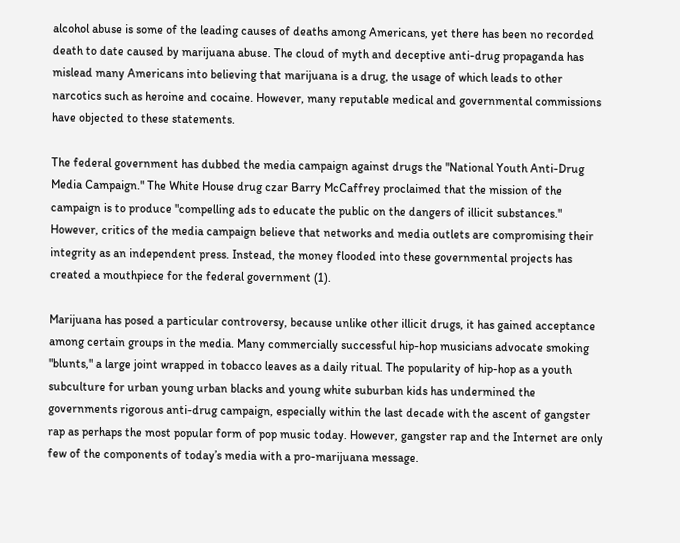alcohol abuse is some of the leading causes of deaths among Americans, yet there has been no recorded death to date caused by marijuana abuse. The cloud of myth and deceptive anti-drug propaganda has mislead many Americans into believing that marijuana is a drug, the usage of which leads to other narcotics such as heroine and cocaine. However, many reputable medical and governmental commissions have objected to these statements.

The federal government has dubbed the media campaign against drugs the "National Youth Anti-Drug Media Campaign." The White House drug czar Barry McCaffrey proclaimed that the mission of the campaign is to produce "compelling ads to educate the public on the dangers of illicit substances." However, critics of the media campaign believe that networks and media outlets are compromising their integrity as an independent press. Instead, the money flooded into these governmental projects has created a mouthpiece for the federal government (1).

Marijuana has posed a particular controversy, because unlike other illicit drugs, it has gained acceptance among certain groups in the media. Many commercially successful hip-hop musicians advocate smoking "blunts," a large joint wrapped in tobacco leaves as a daily ritual. The popularity of hip-hop as a youth subculture for urban young urban blacks and young white suburban kids has undermined the governments rigorous anti-drug campaign, especially within the last decade with the ascent of gangster rap as perhaps the most popular form of pop music today. However, gangster rap and the Internet are only few of the components of today’s media with a pro-marijuana message.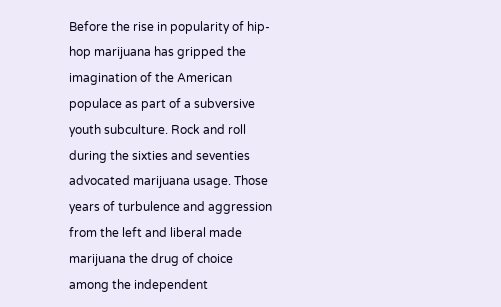Before the rise in popularity of hip-hop marijuana has gripped the imagination of the American populace as part of a subversive youth subculture. Rock and roll during the sixties and seventies advocated marijuana usage. Those years of turbulence and aggression from the left and liberal made marijuana the drug of choice among the independent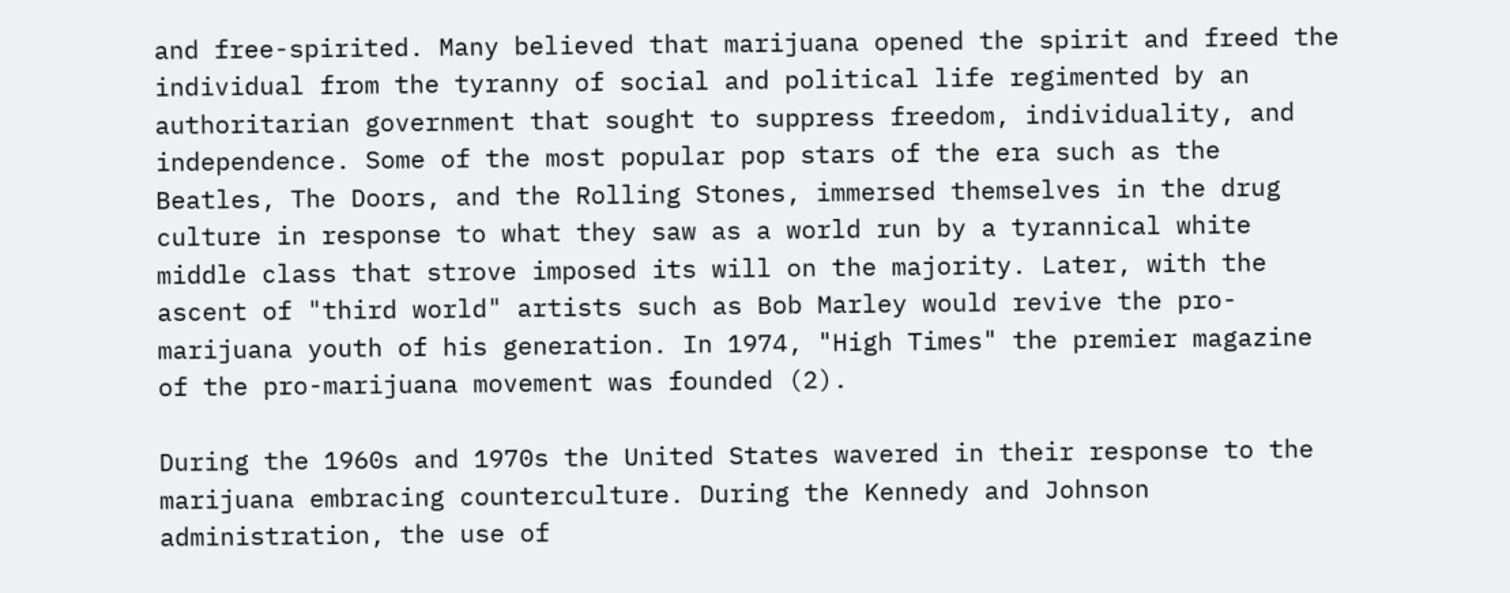and free-spirited. Many believed that marijuana opened the spirit and freed the individual from the tyranny of social and political life regimented by an authoritarian government that sought to suppress freedom, individuality, and independence. Some of the most popular pop stars of the era such as the Beatles, The Doors, and the Rolling Stones, immersed themselves in the drug culture in response to what they saw as a world run by a tyrannical white middle class that strove imposed its will on the majority. Later, with the ascent of "third world" artists such as Bob Marley would revive the pro-marijuana youth of his generation. In 1974, "High Times" the premier magazine of the pro-marijuana movement was founded (2).

During the 1960s and 1970s the United States wavered in their response to the marijuana embracing counterculture. During the Kennedy and Johnson administration, the use of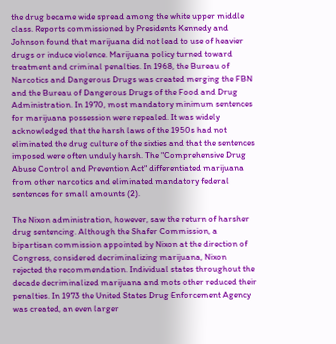the drug became wide spread among the white upper middle class. Reports commissioned by Presidents Kennedy and Johnson found that marijuana did not lead to use of heavier drugs or induce violence. Marijuana policy turned toward treatment and criminal penalties. In 1968, the Bureau of Narcotics and Dangerous Drugs was created merging the FBN and the Bureau of Dangerous Drugs of the Food and Drug Administration. In 1970, most mandatory minimum sentences for marijuana possession were repealed. It was widely acknowledged that the harsh laws of the 1950s had not eliminated the drug culture of the sixties and that the sentences imposed were often unduly harsh. The "Comprehensive Drug Abuse Control and Prevention Act" differentiated marijuana from other narcotics and eliminated mandatory federal sentences for small amounts (2).

The Nixon administration, however, saw the return of harsher drug sentencing. Although the Shafer Commission, a bipartisan commission appointed by Nixon at the direction of Congress, considered decriminalizing marijuana, Nixon rejected the recommendation. Individual states throughout the decade decriminalized marijuana and mots other reduced their penalties. In 1973 the United States Drug Enforcement Agency was created, an even larger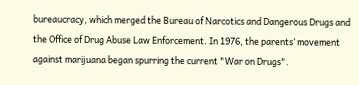bureaucracy, which merged the Bureau of Narcotics and Dangerous Drugs and the Office of Drug Abuse Law Enforcement. In 1976, the parents’ movement against marijuana began spurring the current "War on Drugs".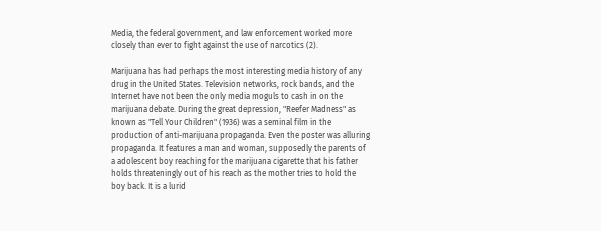Media, the federal government, and law enforcement worked more closely than ever to fight against the use of narcotics (2).

Marijuana has had perhaps the most interesting media history of any drug in the United States. Television networks, rock bands, and the Internet have not been the only media moguls to cash in on the marijuana debate. During the great depression, "Reefer Madness" as known as "Tell Your Children" (1936) was a seminal film in the production of anti-marijuana propaganda. Even the poster was alluring propaganda. It features a man and woman, supposedly the parents of a adolescent boy reaching for the marijuana cigarette that his father holds threateningly out of his reach as the mother tries to hold the boy back. It is a lurid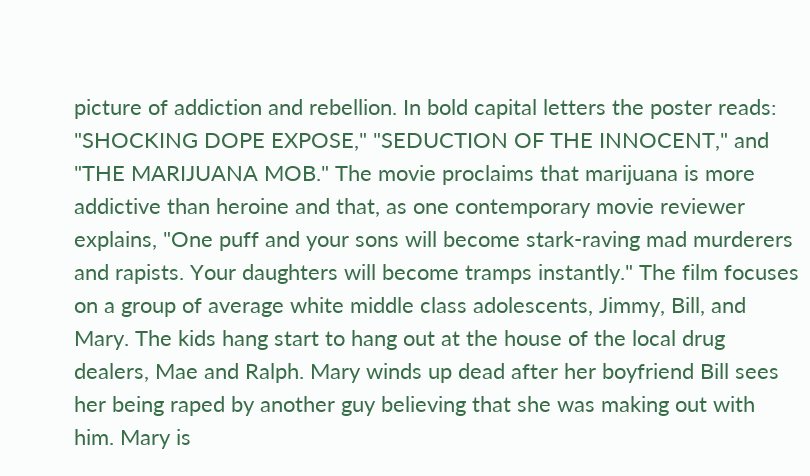picture of addiction and rebellion. In bold capital letters the poster reads: "SHOCKING DOPE EXPOSE," "SEDUCTION OF THE INNOCENT," and "THE MARIJUANA MOB." The movie proclaims that marijuana is more addictive than heroine and that, as one contemporary movie reviewer explains, "One puff and your sons will become stark-raving mad murderers and rapists. Your daughters will become tramps instantly." The film focuses on a group of average white middle class adolescents, Jimmy, Bill, and Mary. The kids hang start to hang out at the house of the local drug dealers, Mae and Ralph. Mary winds up dead after her boyfriend Bill sees her being raped by another guy believing that she was making out with him. Mary is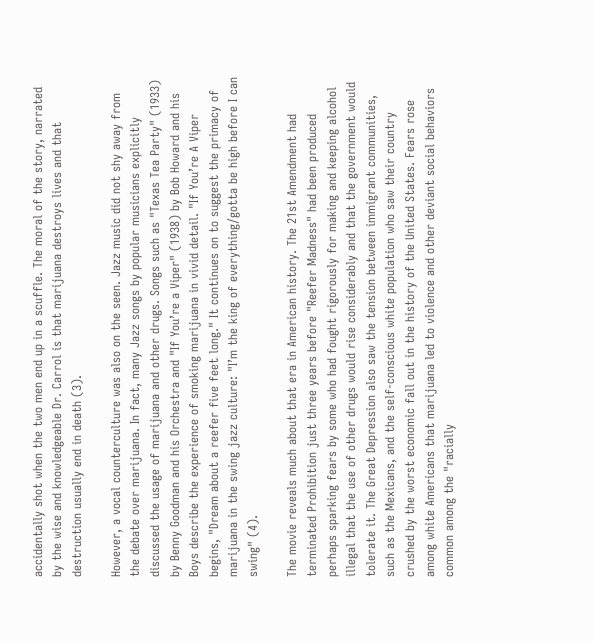accidentally shot when the two men end up in a scuffle. The moral of the story, narrated by the wise and knowledgeable Dr. Carrol is that marijuana destroys lives and that destruction usually end in death (3).

However, a vocal counterculture was also on the seen. Jazz music did not shy away from the debate over marijuana. In fact, many Jazz songs by popular musicians explicitly discussed the usage of marijuana and other drugs. Songs such as "Texas Tea Party" (1933) by Benny Goodman and his Orchestra and "If You’re a Viper" (1938) by Bob Howard and his Boys describe the experience of smoking marijuana in vivid detail. "If You’re A Viper begins, "Dream about a reefer five feet long." It continues on to suggest the primacy of marijuana in the swing jazz culture: "I’m the king of everything/gotta be high before I can swing" (4).

The movie reveals much about that era in American history. The 21st Amendment had terminated Prohibition just three years before "Reefer Madness" had been produced perhaps sparking fears by some who had fought rigorously for making and keeping alcohol illegal that the use of other drugs would rise considerably and that the government would tolerate it. The Great Depression also saw the tension between immigrant communities, such as the Mexicans, and the self-conscious white population who saw their country crushed by the worst economic fall out in the history of the United States. Fears rose among white Americans that marijuana led to violence and other deviant social behaviors common among the "racially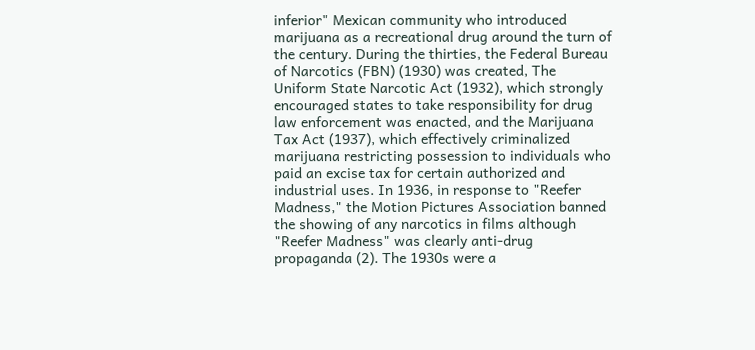inferior" Mexican community who introduced marijuana as a recreational drug around the turn of the century. During the thirties, the Federal Bureau of Narcotics (FBN) (1930) was created, The Uniform State Narcotic Act (1932), which strongly encouraged states to take responsibility for drug law enforcement was enacted, and the Marijuana Tax Act (1937), which effectively criminalized marijuana restricting possession to individuals who paid an excise tax for certain authorized and industrial uses. In 1936, in response to "Reefer Madness," the Motion Pictures Association banned the showing of any narcotics in films although "Reefer Madness" was clearly anti-drug propaganda (2). The 1930s were a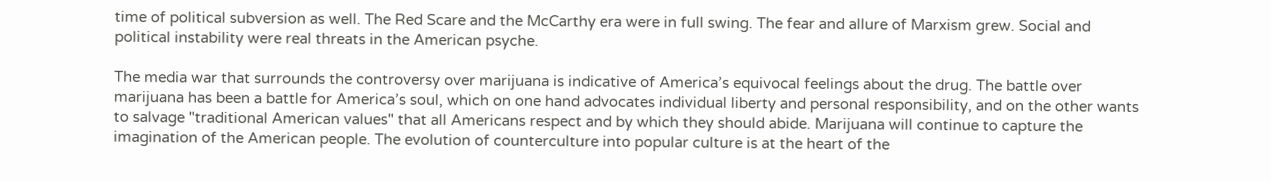time of political subversion as well. The Red Scare and the McCarthy era were in full swing. The fear and allure of Marxism grew. Social and political instability were real threats in the American psyche.

The media war that surrounds the controversy over marijuana is indicative of America’s equivocal feelings about the drug. The battle over marijuana has been a battle for America’s soul, which on one hand advocates individual liberty and personal responsibility, and on the other wants to salvage "traditional American values" that all Americans respect and by which they should abide. Marijuana will continue to capture the imagination of the American people. The evolution of counterculture into popular culture is at the heart of the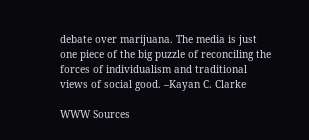debate over marijuana. The media is just one piece of the big puzzle of reconciling the forces of individualism and traditional views of social good. –Kayan C. Clarke

WWW Sources